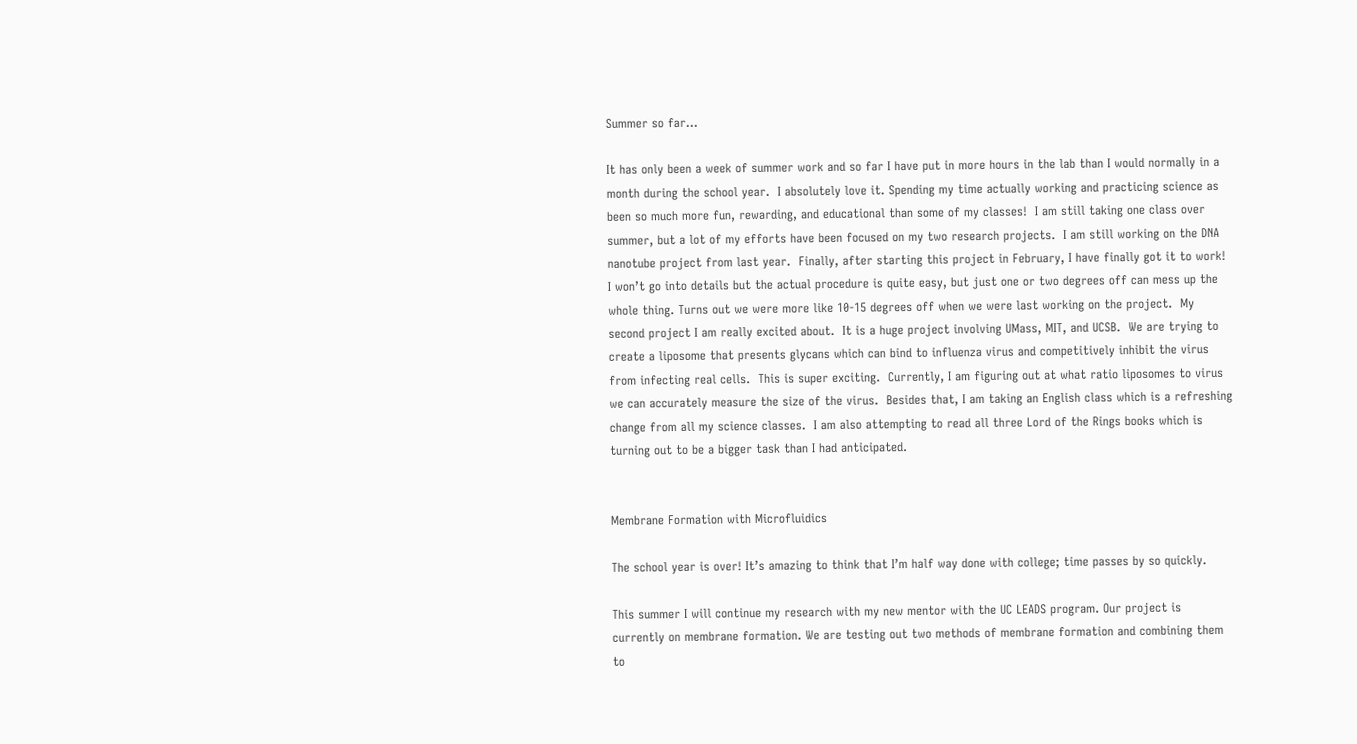Summer so far…

It has only been a week of summer work and so far I have put in more hours in the lab than I would normally in a month during the school year.  I absolutely love it. Spending my time actually working and practicing science as been so much more fun, rewarding, and educational than some of my classes!  I am still taking one class over summer, but a lot of my efforts have been focused on my two research projects.  I am still working on the DNA nanotube project from last year.  Finally, after starting this project in February, I have finally got it to work!  I won’t go into details but the actual procedure is quite easy, but just one or two degrees off can mess up the whole thing. Turns out we were more like 10-15 degrees off when we were last working on the project.  My second project I am really excited about.  It is a huge project involving UMass, MIT, and UCSB.  We are trying to create a liposome that presents glycans which can bind to influenza virus and competitively inhibit the virus from infecting real cells.  This is super exciting.  Currently, I am figuring out at what ratio liposomes to virus we can accurately measure the size of the virus.  Besides that, I am taking an English class which is a refreshing change from all my science classes.  I am also attempting to read all three Lord of the Rings books which is turning out to be a bigger task than I had anticipated.


Membrane Formation with Microfluidics

The school year is over! It’s amazing to think that I’m half way done with college; time passes by so quickly.

This summer I will continue my research with my new mentor with the UC LEADS program. Our project is currently on membrane formation. We are testing out two methods of membrane formation and combining them to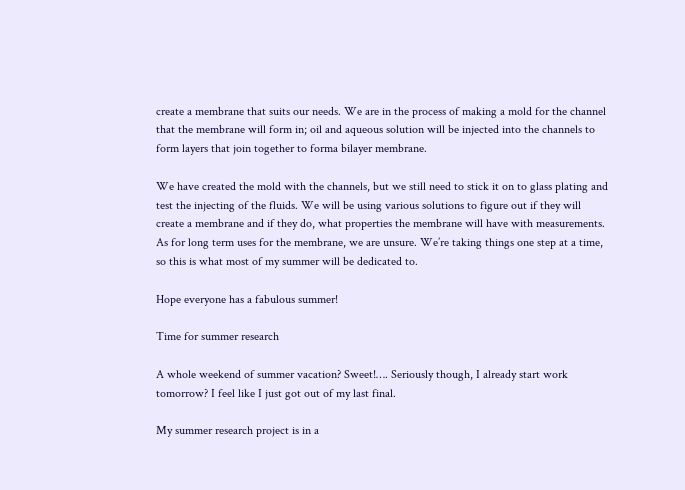create a membrane that suits our needs. We are in the process of making a mold for the channel that the membrane will form in; oil and aqueous solution will be injected into the channels to form layers that join together to forma bilayer membrane.

We have created the mold with the channels, but we still need to stick it on to glass plating and test the injecting of the fluids. We will be using various solutions to figure out if they will create a membrane and if they do, what properties the membrane will have with measurements. As for long term uses for the membrane, we are unsure. We’re taking things one step at a time, so this is what most of my summer will be dedicated to.

Hope everyone has a fabulous summer!

Time for summer research

A whole weekend of summer vacation? Sweet!…. Seriously though, I already start work tomorrow? I feel like I just got out of my last final.

My summer research project is in a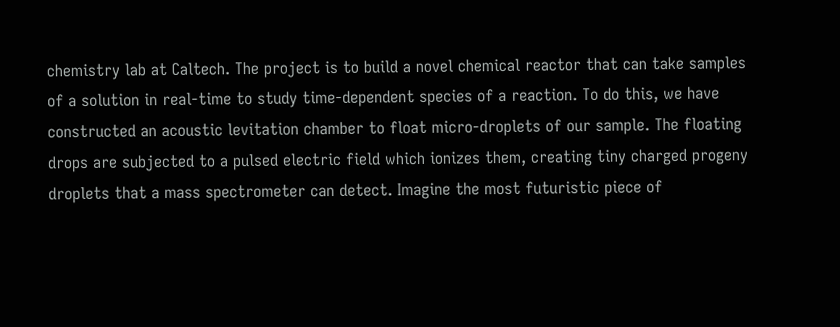chemistry lab at Caltech. The project is to build a novel chemical reactor that can take samples of a solution in real-time to study time-dependent species of a reaction. To do this, we have constructed an acoustic levitation chamber to float micro-droplets of our sample. The floating drops are subjected to a pulsed electric field which ionizes them, creating tiny charged progeny droplets that a mass spectrometer can detect. Imagine the most futuristic piece of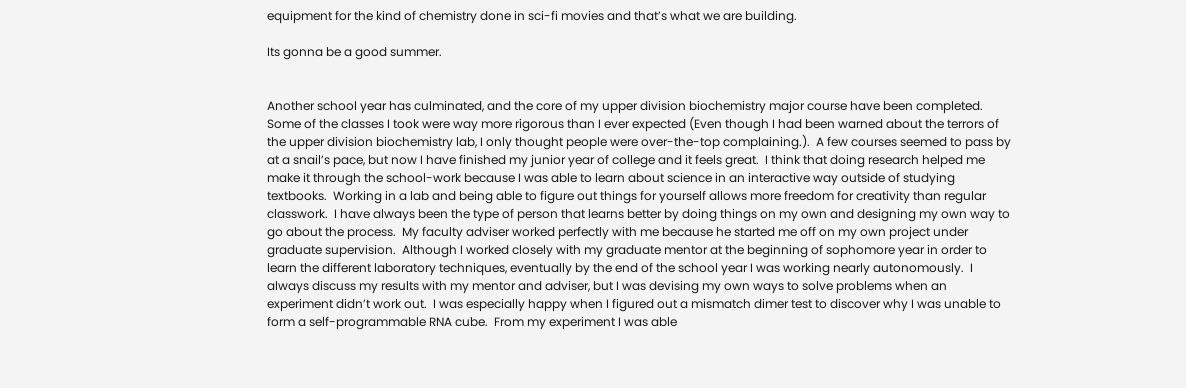equipment for the kind of chemistry done in sci-fi movies and that’s what we are building.

Its gonna be a good summer.


Another school year has culminated, and the core of my upper division biochemistry major course have been completed.  Some of the classes I took were way more rigorous than I ever expected (Even though I had been warned about the terrors of the upper division biochemistry lab, I only thought people were over-the-top complaining.).  A few courses seemed to pass by at a snail’s pace, but now I have finished my junior year of college and it feels great.  I think that doing research helped me make it through the school-work because I was able to learn about science in an interactive way outside of studying textbooks.  Working in a lab and being able to figure out things for yourself allows more freedom for creativity than regular classwork.  I have always been the type of person that learns better by doing things on my own and designing my own way to go about the process.  My faculty adviser worked perfectly with me because he started me off on my own project under graduate supervision.  Although I worked closely with my graduate mentor at the beginning of sophomore year in order to learn the different laboratory techniques, eventually by the end of the school year I was working nearly autonomously.  I always discuss my results with my mentor and adviser, but I was devising my own ways to solve problems when an experiment didn’t work out.  I was especially happy when I figured out a mismatch dimer test to discover why I was unable to form a self-programmable RNA cube.  From my experiment I was able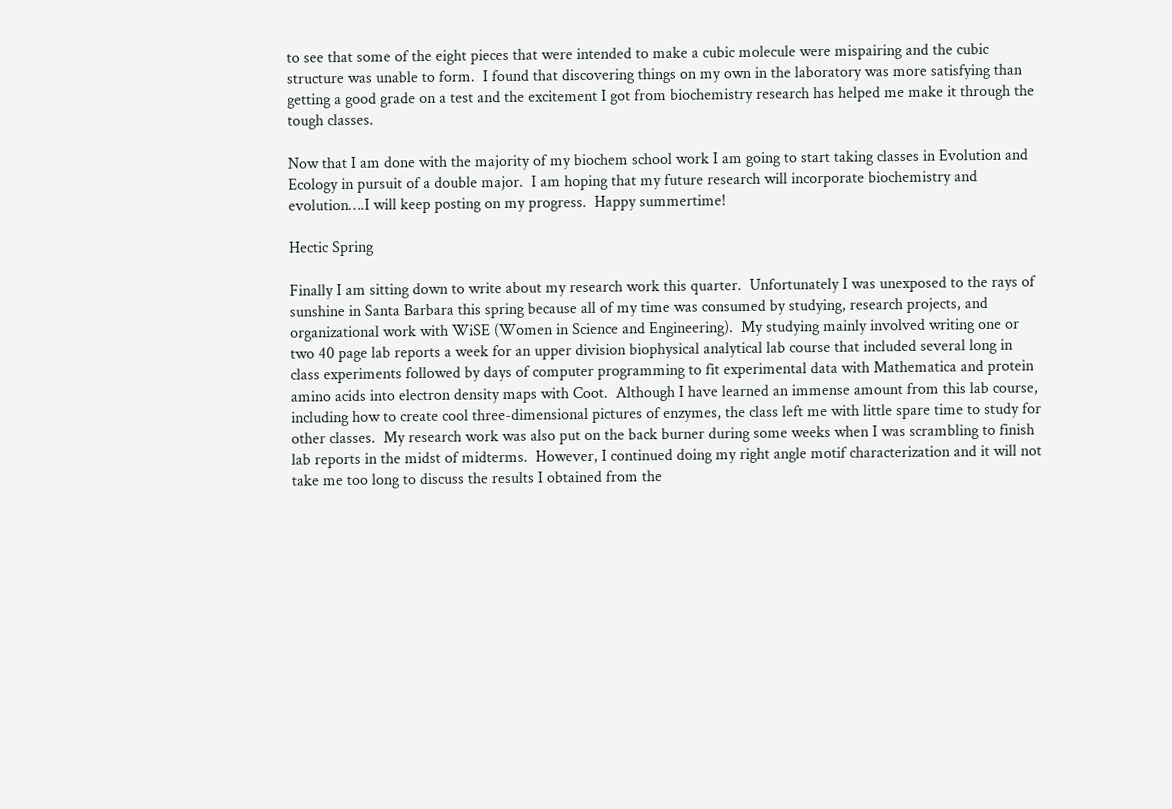to see that some of the eight pieces that were intended to make a cubic molecule were mispairing and the cubic structure was unable to form.  I found that discovering things on my own in the laboratory was more satisfying than getting a good grade on a test and the excitement I got from biochemistry research has helped me make it through the tough classes.

Now that I am done with the majority of my biochem school work I am going to start taking classes in Evolution and Ecology in pursuit of a double major.  I am hoping that my future research will incorporate biochemistry and evolution….I will keep posting on my progress.  Happy summertime!

Hectic Spring

Finally I am sitting down to write about my research work this quarter.  Unfortunately I was unexposed to the rays of sunshine in Santa Barbara this spring because all of my time was consumed by studying, research projects, and organizational work with WiSE (Women in Science and Engineering).  My studying mainly involved writing one or two 40 page lab reports a week for an upper division biophysical analytical lab course that included several long in class experiments followed by days of computer programming to fit experimental data with Mathematica and protein amino acids into electron density maps with Coot.  Although I have learned an immense amount from this lab course, including how to create cool three-dimensional pictures of enzymes, the class left me with little spare time to study for other classes.  My research work was also put on the back burner during some weeks when I was scrambling to finish lab reports in the midst of midterms.  However, I continued doing my right angle motif characterization and it will not take me too long to discuss the results I obtained from the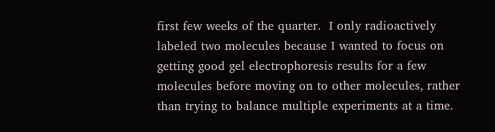first few weeks of the quarter.  I only radioactively labeled two molecules because I wanted to focus on getting good gel electrophoresis results for a few molecules before moving on to other molecules, rather than trying to balance multiple experiments at a time.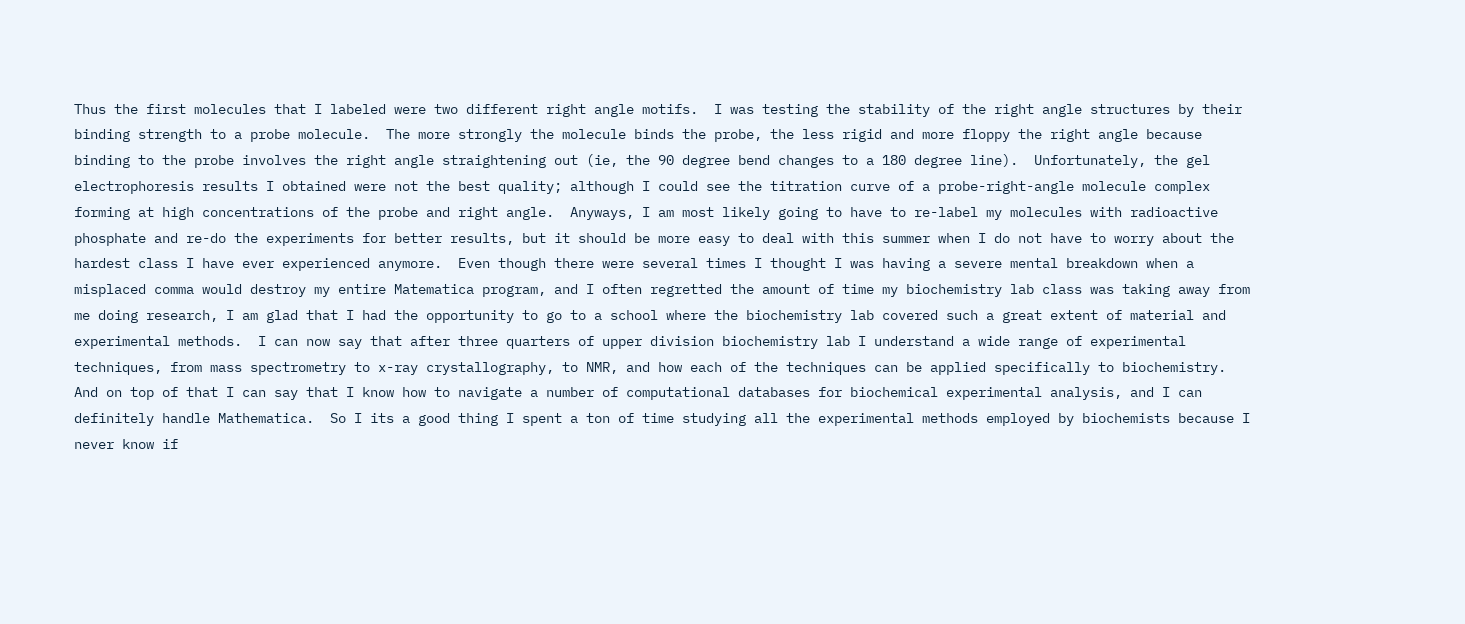Thus the first molecules that I labeled were two different right angle motifs.  I was testing the stability of the right angle structures by their binding strength to a probe molecule.  The more strongly the molecule binds the probe, the less rigid and more floppy the right angle because binding to the probe involves the right angle straightening out (ie, the 90 degree bend changes to a 180 degree line).  Unfortunately, the gel electrophoresis results I obtained were not the best quality; although I could see the titration curve of a probe-right-angle molecule complex forming at high concentrations of the probe and right angle.  Anyways, I am most likely going to have to re-label my molecules with radioactive phosphate and re-do the experiments for better results, but it should be more easy to deal with this summer when I do not have to worry about the hardest class I have ever experienced anymore.  Even though there were several times I thought I was having a severe mental breakdown when a misplaced comma would destroy my entire Matematica program, and I often regretted the amount of time my biochemistry lab class was taking away from me doing research, I am glad that I had the opportunity to go to a school where the biochemistry lab covered such a great extent of material and experimental methods.  I can now say that after three quarters of upper division biochemistry lab I understand a wide range of experimental techniques, from mass spectrometry to x-ray crystallography, to NMR, and how each of the techniques can be applied specifically to biochemistry.  And on top of that I can say that I know how to navigate a number of computational databases for biochemical experimental analysis, and I can definitely handle Mathematica.  So I its a good thing I spent a ton of time studying all the experimental methods employed by biochemists because I never know if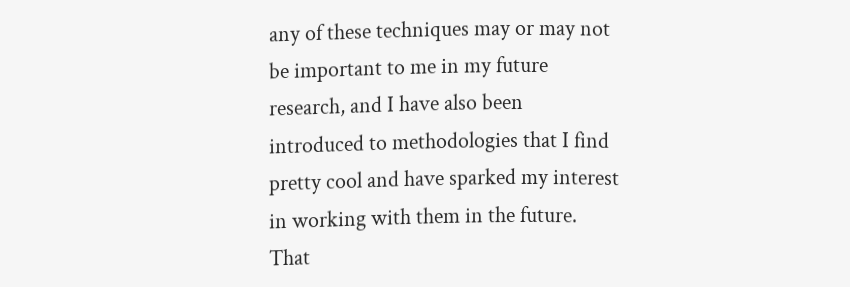any of these techniques may or may not be important to me in my future research, and I have also been introduced to methodologies that I find pretty cool and have sparked my interest in working with them in the future.  That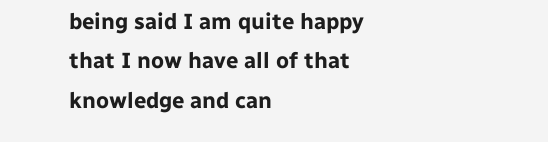being said I am quite happy that I now have all of that knowledge and can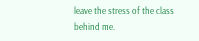leave the stress of the class behind me.